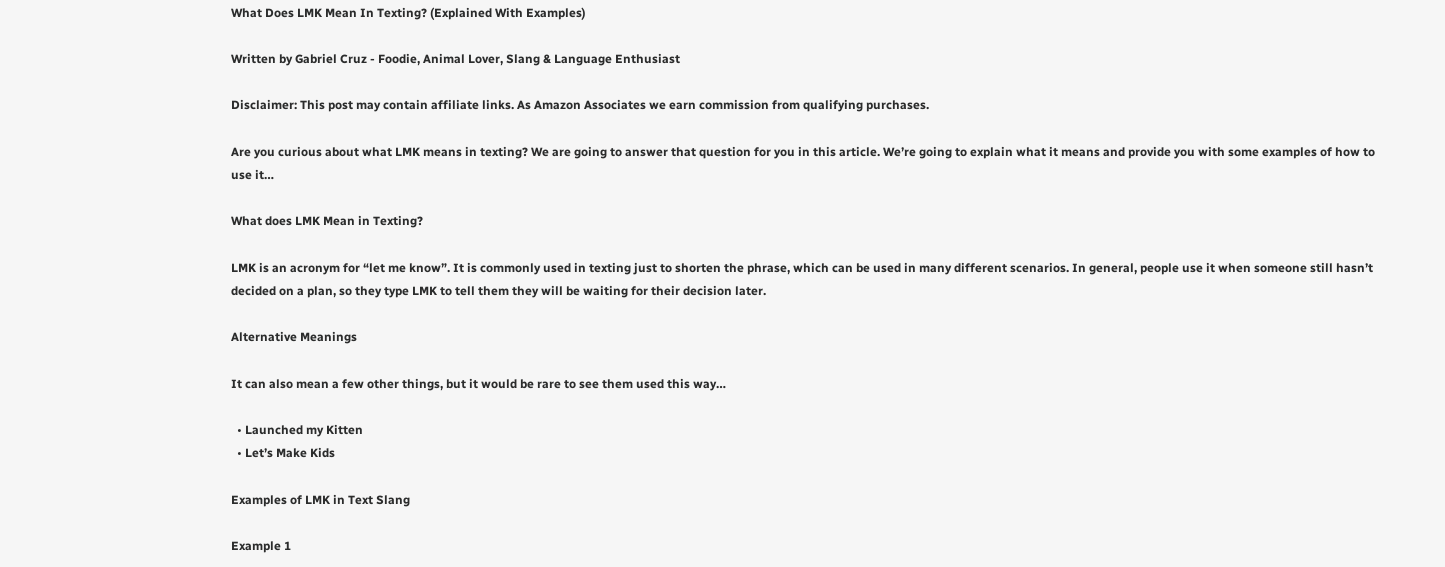What Does LMK Mean In Texting? (Explained With Examples)

Written by Gabriel Cruz - Foodie, Animal Lover, Slang & Language Enthusiast

Disclaimer: This post may contain affiliate links. As Amazon Associates we earn commission from qualifying purchases.

Are you curious about what LMK means in texting? We are going to answer that question for you in this article. We’re going to explain what it means and provide you with some examples of how to use it…

What does LMK Mean in Texting?

LMK is an acronym for “let me know”. It is commonly used in texting just to shorten the phrase, which can be used in many different scenarios. In general, people use it when someone still hasn’t decided on a plan, so they type LMK to tell them they will be waiting for their decision later.

Alternative Meanings

It can also mean a few other things, but it would be rare to see them used this way…

  • Launched my Kitten
  • Let’s Make Kids

Examples of LMK in Text Slang

Example 1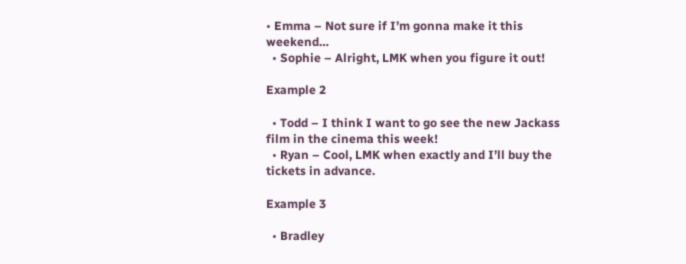• Emma – Not sure if I’m gonna make it this weekend…
  • Sophie – Alright, LMK when you figure it out!

Example 2

  • Todd – I think I want to go see the new Jackass film in the cinema this week!
  • Ryan – Cool, LMK when exactly and I’ll buy the tickets in advance.

Example 3

  • Bradley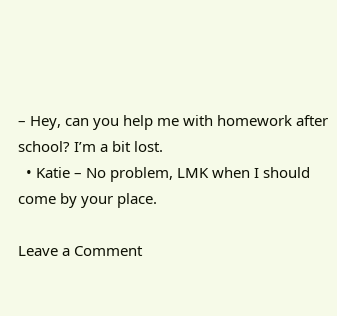– Hey, can you help me with homework after school? I’m a bit lost.
  • Katie – No problem, LMK when I should come by your place.

Leave a Comment